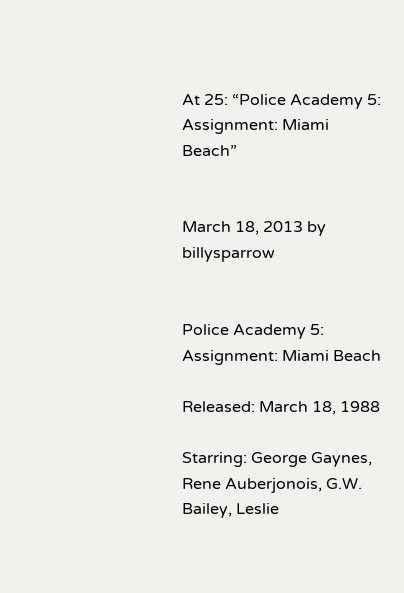At 25: “Police Academy 5: Assignment: Miami Beach”


March 18, 2013 by billysparrow


Police Academy 5: Assignment: Miami Beach

Released: March 18, 1988

Starring: George Gaynes, Rene Auberjonois, G.W. Bailey, Leslie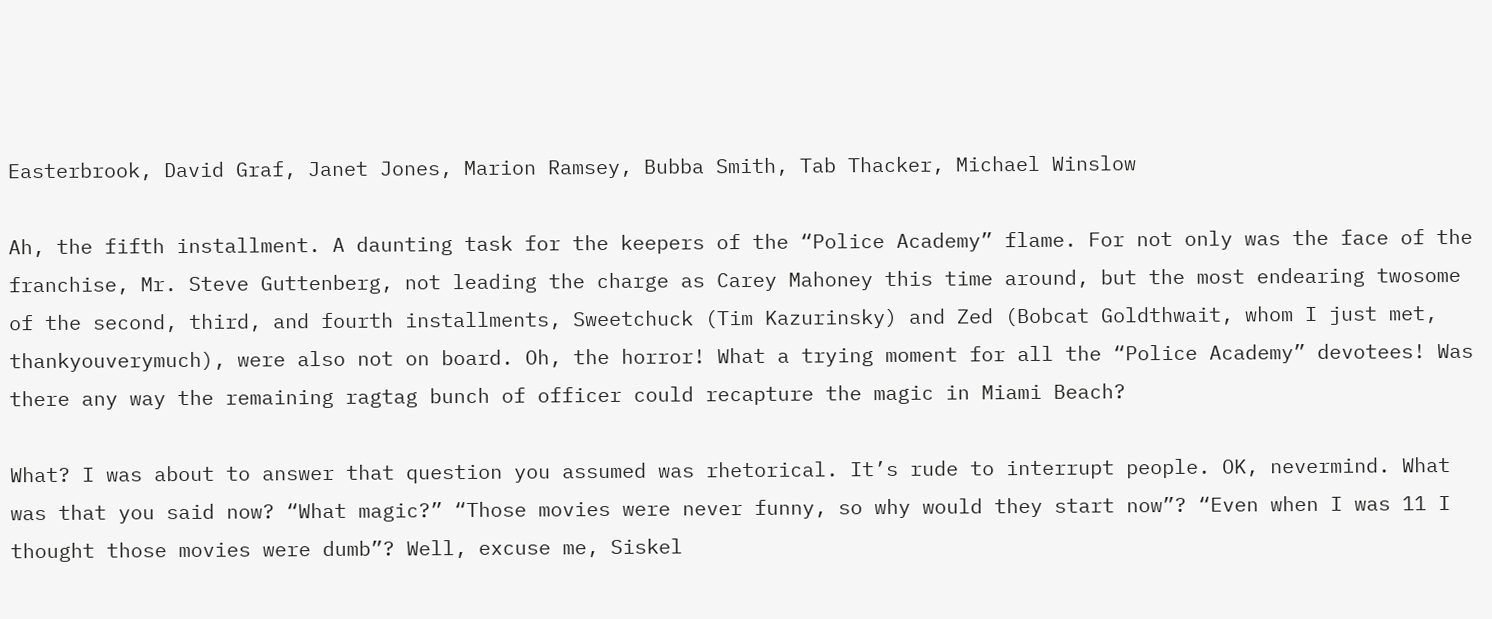Easterbrook, David Graf, Janet Jones, Marion Ramsey, Bubba Smith, Tab Thacker, Michael Winslow

Ah, the fifth installment. A daunting task for the keepers of the “Police Academy” flame. For not only was the face of the franchise, Mr. Steve Guttenberg, not leading the charge as Carey Mahoney this time around, but the most endearing twosome of the second, third, and fourth installments, Sweetchuck (Tim Kazurinsky) and Zed (Bobcat Goldthwait, whom I just met, thankyouverymuch), were also not on board. Oh, the horror! What a trying moment for all the “Police Academy” devotees! Was there any way the remaining ragtag bunch of officer could recapture the magic in Miami Beach?

What? I was about to answer that question you assumed was rhetorical. It’s rude to interrupt people. OK, nevermind. What was that you said now? “What magic?” “Those movies were never funny, so why would they start now”? “Even when I was 11 I thought those movies were dumb”? Well, excuse me, Siskel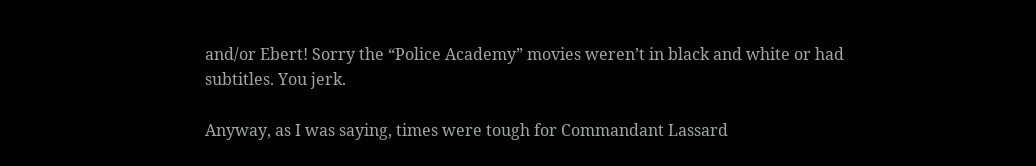and/or Ebert! Sorry the “Police Academy” movies weren’t in black and white or had subtitles. You jerk.

Anyway, as I was saying, times were tough for Commandant Lassard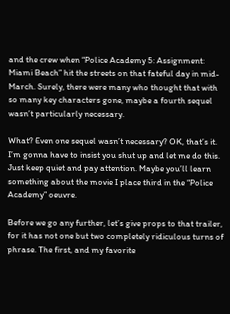and the crew when “Police Academy 5: Assignment: Miami Beach” hit the streets on that fateful day in mid-March. Surely, there were many who thought that with so many key characters gone, maybe a fourth sequel wasn’t particularly necessary.

What? Even one sequel wasn’t necessary? OK, that’s it. I’m gonna have to insist you shut up and let me do this. Just keep quiet and pay attention. Maybe you’ll learn something about the movie I place third in the “Police Academy” oeuvre.

Before we go any further, let’s give props to that trailer, for it has not one but two completely ridiculous turns of phrase. The first, and my favorite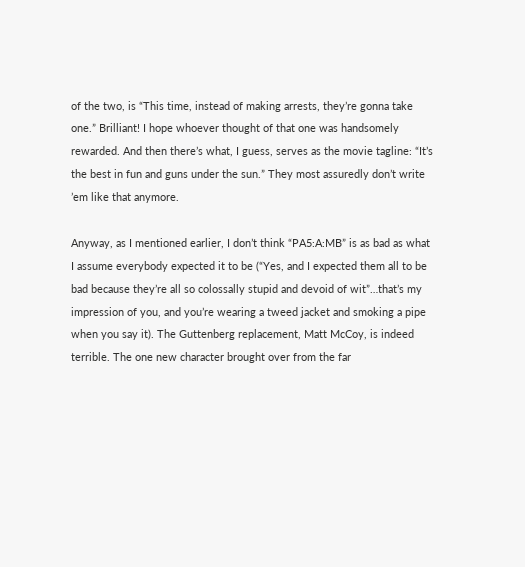of the two, is “This time, instead of making arrests, they’re gonna take one.” Brilliant! I hope whoever thought of that one was handsomely rewarded. And then there’s what, I guess, serves as the movie tagline: “It’s the best in fun and guns under the sun.” They most assuredly don’t write ’em like that anymore.

Anyway, as I mentioned earlier, I don’t think “PA5:A:MB” is as bad as what I assume everybody expected it to be (“Yes, and I expected them all to be bad because they’re all so colossally stupid and devoid of wit”…that’s my impression of you, and you’re wearing a tweed jacket and smoking a pipe when you say it). The Guttenberg replacement, Matt McCoy, is indeed terrible. The one new character brought over from the far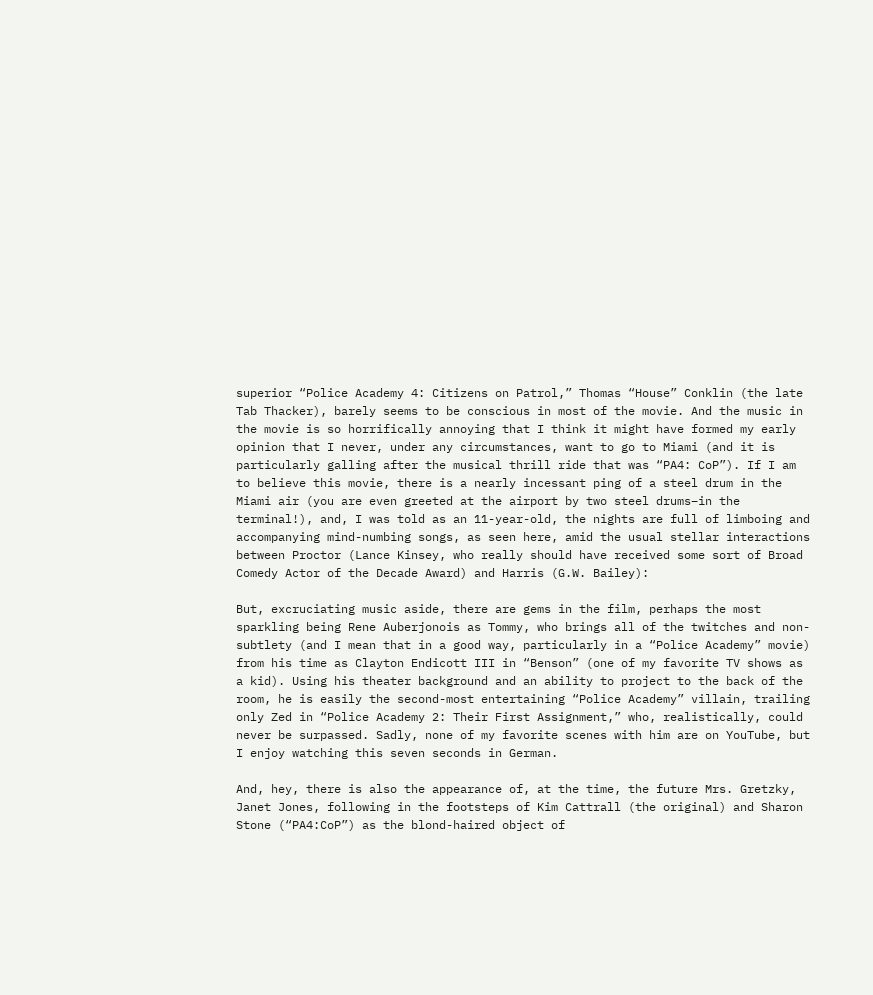superior “Police Academy 4: Citizens on Patrol,” Thomas “House” Conklin (the late Tab Thacker), barely seems to be conscious in most of the movie. And the music in the movie is so horrifically annoying that I think it might have formed my early opinion that I never, under any circumstances, want to go to Miami (and it is particularly galling after the musical thrill ride that was “PA4: CoP”). If I am to believe this movie, there is a nearly incessant ping of a steel drum in the Miami air (you are even greeted at the airport by two steel drums–in the terminal!), and, I was told as an 11-year-old, the nights are full of limboing and accompanying mind-numbing songs, as seen here, amid the usual stellar interactions between Proctor (Lance Kinsey, who really should have received some sort of Broad Comedy Actor of the Decade Award) and Harris (G.W. Bailey):

But, excruciating music aside, there are gems in the film, perhaps the most sparkling being Rene Auberjonois as Tommy, who brings all of the twitches and non-subtlety (and I mean that in a good way, particularly in a “Police Academy” movie) from his time as Clayton Endicott III in “Benson” (one of my favorite TV shows as a kid). Using his theater background and an ability to project to the back of the room, he is easily the second-most entertaining “Police Academy” villain, trailing only Zed in “Police Academy 2: Their First Assignment,” who, realistically, could never be surpassed. Sadly, none of my favorite scenes with him are on YouTube, but I enjoy watching this seven seconds in German.

And, hey, there is also the appearance of, at the time, the future Mrs. Gretzky, Janet Jones, following in the footsteps of Kim Cattrall (the original) and Sharon Stone (“PA4:CoP”) as the blond-haired object of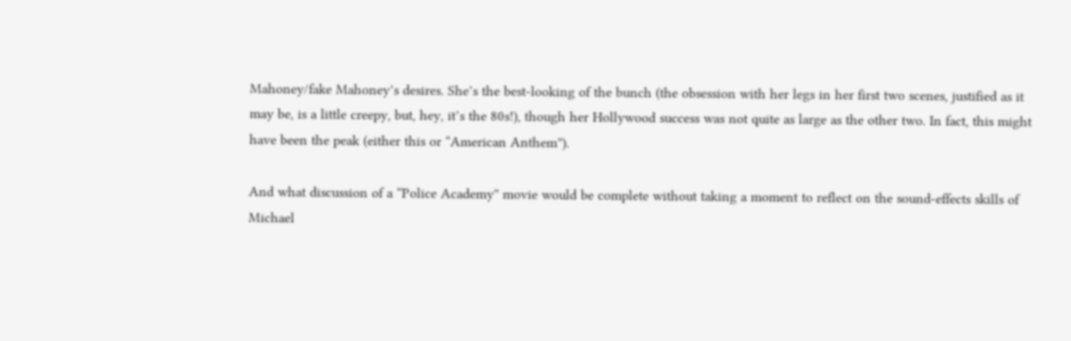Mahoney/fake Mahoney’s desires. She’s the best-looking of the bunch (the obsession with her legs in her first two scenes, justified as it may be, is a little creepy, but, hey, it’s the 80s!), though her Hollywood success was not quite as large as the other two. In fact, this might have been the peak (either this or “American Anthem”).

And what discussion of a “Police Academy” movie would be complete without taking a moment to reflect on the sound-effects skills of Michael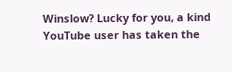Winslow? Lucky for you, a kind YouTube user has taken the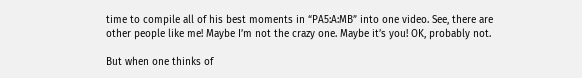time to compile all of his best moments in “PA5:A:MB” into one video. See, there are other people like me! Maybe I’m not the crazy one. Maybe it’s you! OK, probably not.

But when one thinks of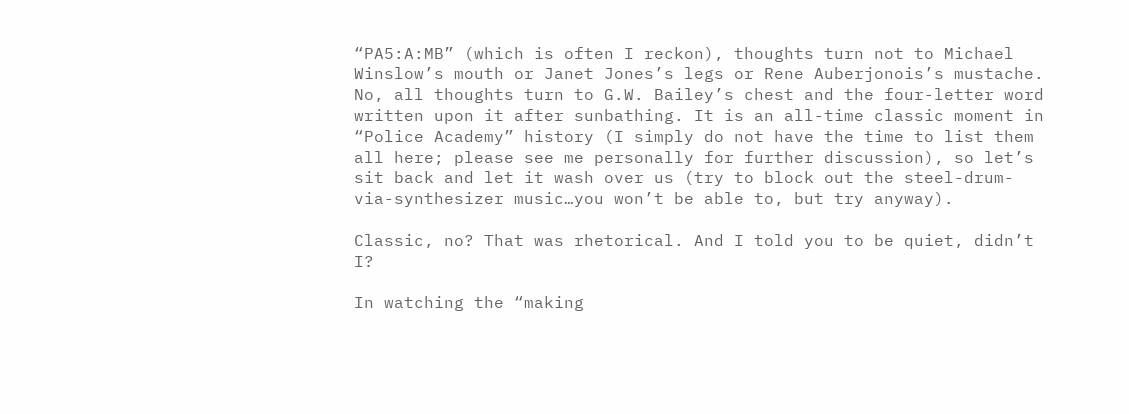“PA5:A:MB” (which is often I reckon), thoughts turn not to Michael Winslow’s mouth or Janet Jones’s legs or Rene Auberjonois’s mustache. No, all thoughts turn to G.W. Bailey’s chest and the four-letter word written upon it after sunbathing. It is an all-time classic moment in “Police Academy” history (I simply do not have the time to list them all here; please see me personally for further discussion), so let’s sit back and let it wash over us (try to block out the steel-drum-via-synthesizer music…you won’t be able to, but try anyway).

Classic, no? That was rhetorical. And I told you to be quiet, didn’t I?

In watching the “making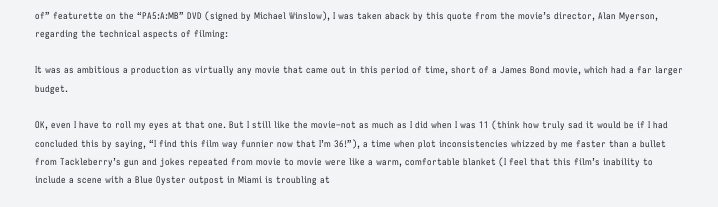of” featurette on the “PA5:A:MB” DVD (signed by Michael Winslow), I was taken aback by this quote from the movie’s director, Alan Myerson, regarding the technical aspects of filming:

It was as ambitious a production as virtually any movie that came out in this period of time, short of a James Bond movie, which had a far larger budget.

OK, even I have to roll my eyes at that one. But I still like the movie–not as much as I did when I was 11 (think how truly sad it would be if I had concluded this by saying, “I find this film way funnier now that I’m 36!”), a time when plot inconsistencies whizzed by me faster than a bullet from Tackleberry’s gun and jokes repeated from movie to movie were like a warm, comfortable blanket (I feel that this film’s inability to include a scene with a Blue Oyster outpost in Miami is troubling at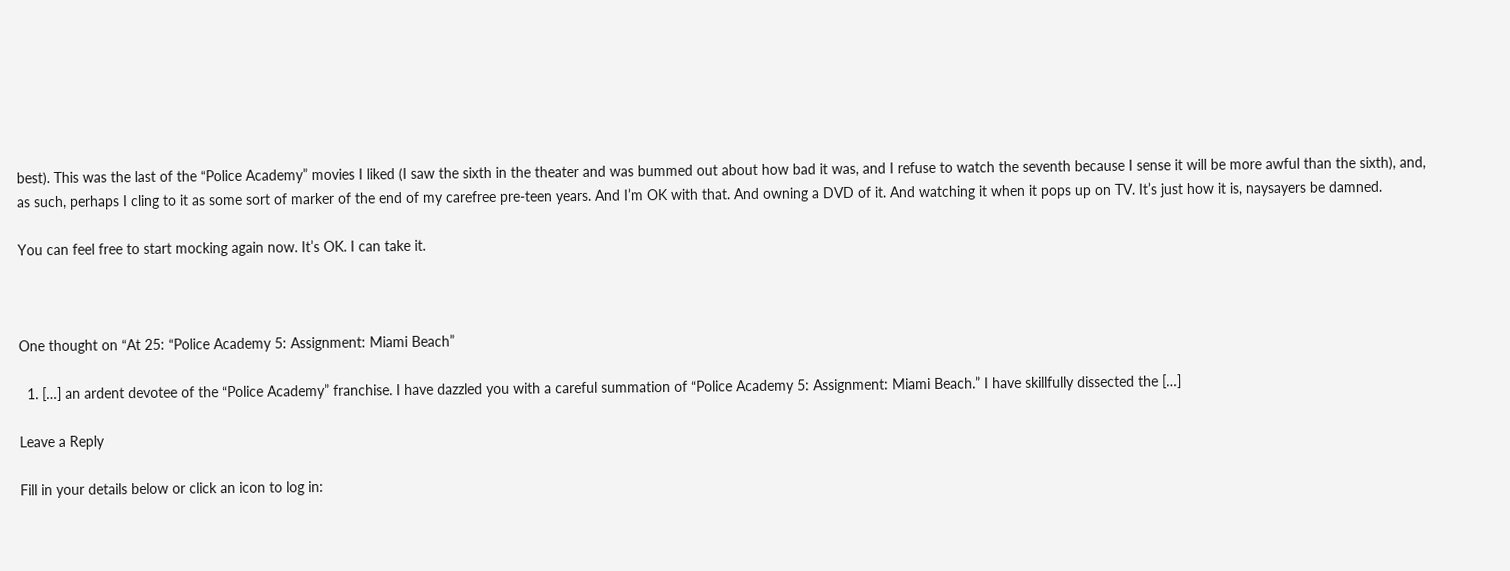best). This was the last of the “Police Academy” movies I liked (I saw the sixth in the theater and was bummed out about how bad it was, and I refuse to watch the seventh because I sense it will be more awful than the sixth), and, as such, perhaps I cling to it as some sort of marker of the end of my carefree pre-teen years. And I’m OK with that. And owning a DVD of it. And watching it when it pops up on TV. It’s just how it is, naysayers be damned.

You can feel free to start mocking again now. It’s OK. I can take it.



One thought on “At 25: “Police Academy 5: Assignment: Miami Beach”

  1. […] an ardent devotee of the “Police Academy” franchise. I have dazzled you with a careful summation of “Police Academy 5: Assignment: Miami Beach.” I have skillfully dissected the […]

Leave a Reply

Fill in your details below or click an icon to log in: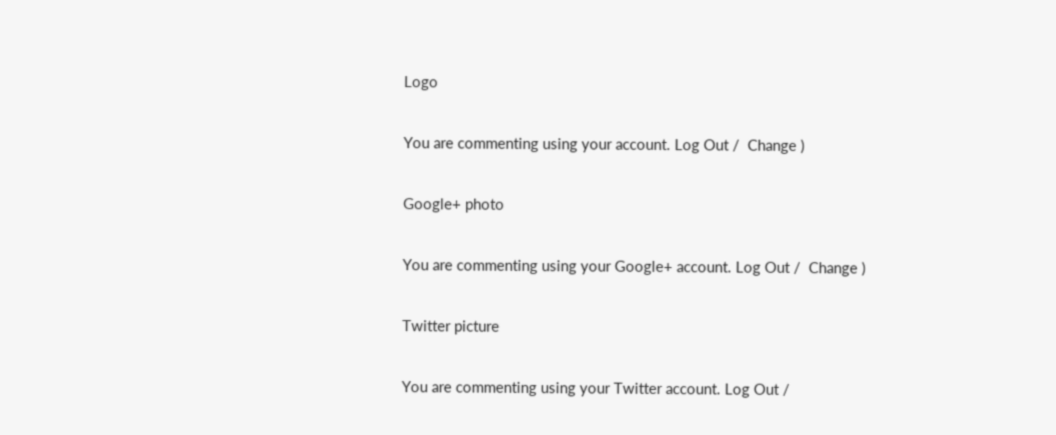Logo

You are commenting using your account. Log Out /  Change )

Google+ photo

You are commenting using your Google+ account. Log Out /  Change )

Twitter picture

You are commenting using your Twitter account. Log Out /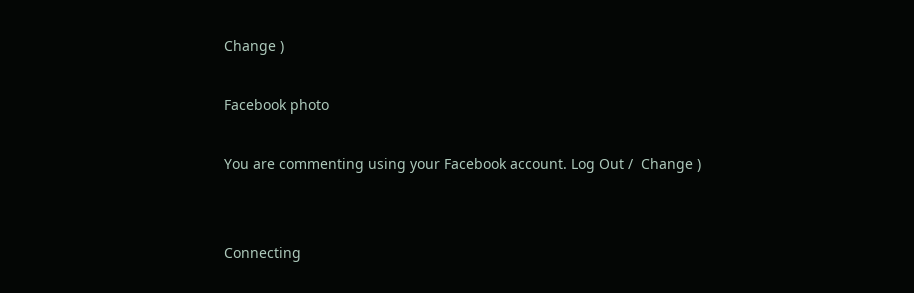Change )

Facebook photo

You are commenting using your Facebook account. Log Out /  Change )


Connecting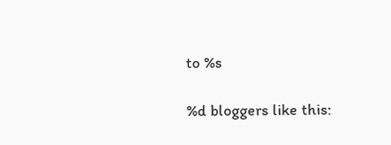to %s

%d bloggers like this: